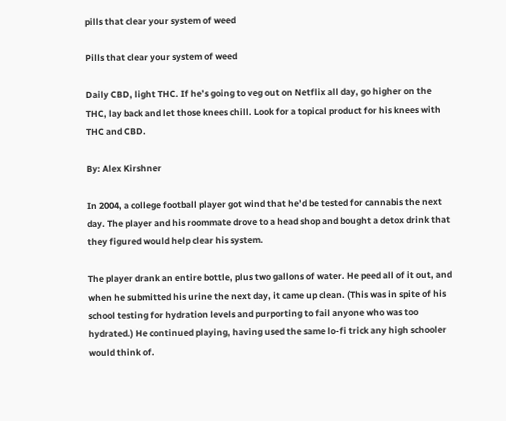pills that clear your system of weed

Pills that clear your system of weed

Daily CBD, light THC. If he’s going to veg out on Netflix all day, go higher on the THC, lay back and let those knees chill. Look for a topical product for his knees with THC and CBD.

By: Alex Kirshner

In 2004, a college football player got wind that he’d be tested for cannabis the next day. The player and his roommate drove to a head shop and bought a detox drink that they figured would help clear his system.

The player drank an entire bottle, plus two gallons of water. He peed all of it out, and when he submitted his urine the next day, it came up clean. (This was in spite of his school testing for hydration levels and purporting to fail anyone who was too hydrated.) He continued playing, having used the same lo-fi trick any high schooler would think of.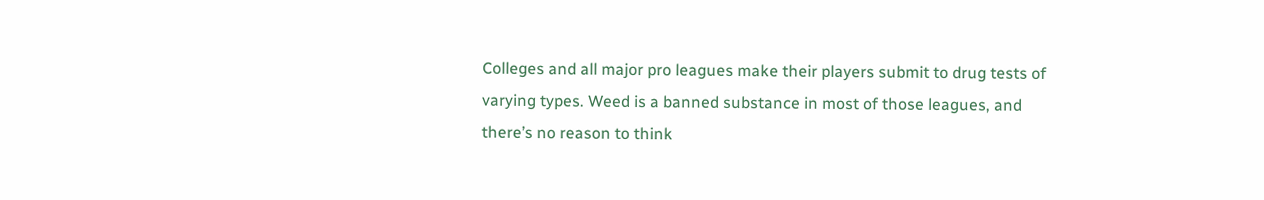Colleges and all major pro leagues make their players submit to drug tests of varying types. Weed is a banned substance in most of those leagues, and there’s no reason to think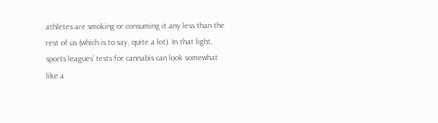athletes are smoking or consuming it any less than the rest of us (which is to say, quite a lot). In that light, sports leagues’ tests for cannabis can look somewhat like a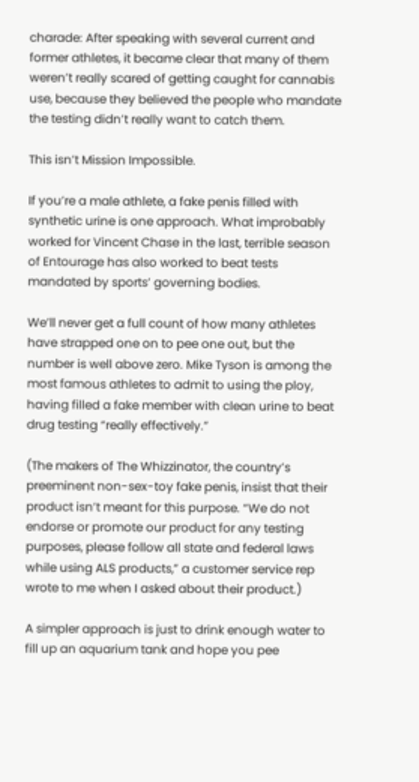charade: After speaking with several current and former athletes, it became clear that many of them weren’t really scared of getting caught for cannabis use, because they believed the people who mandate the testing didn’t really want to catch them.

This isn’t Mission Impossible.

If you’re a male athlete, a fake penis filled with synthetic urine is one approach. What improbably worked for Vincent Chase in the last, terrible season of Entourage has also worked to beat tests mandated by sports’ governing bodies.

We’ll never get a full count of how many athletes have strapped one on to pee one out, but the number is well above zero. Mike Tyson is among the most famous athletes to admit to using the ploy, having filled a fake member with clean urine to beat drug testing “really effectively.”

(The makers of The Whizzinator, the country’s preeminent non-sex-toy fake penis, insist that their product isn’t meant for this purpose. “We do not endorse or promote our product for any testing purposes, please follow all state and federal laws while using ALS products,” a customer service rep wrote to me when I asked about their product.)

A simpler approach is just to drink enough water to fill up an aquarium tank and hope you pee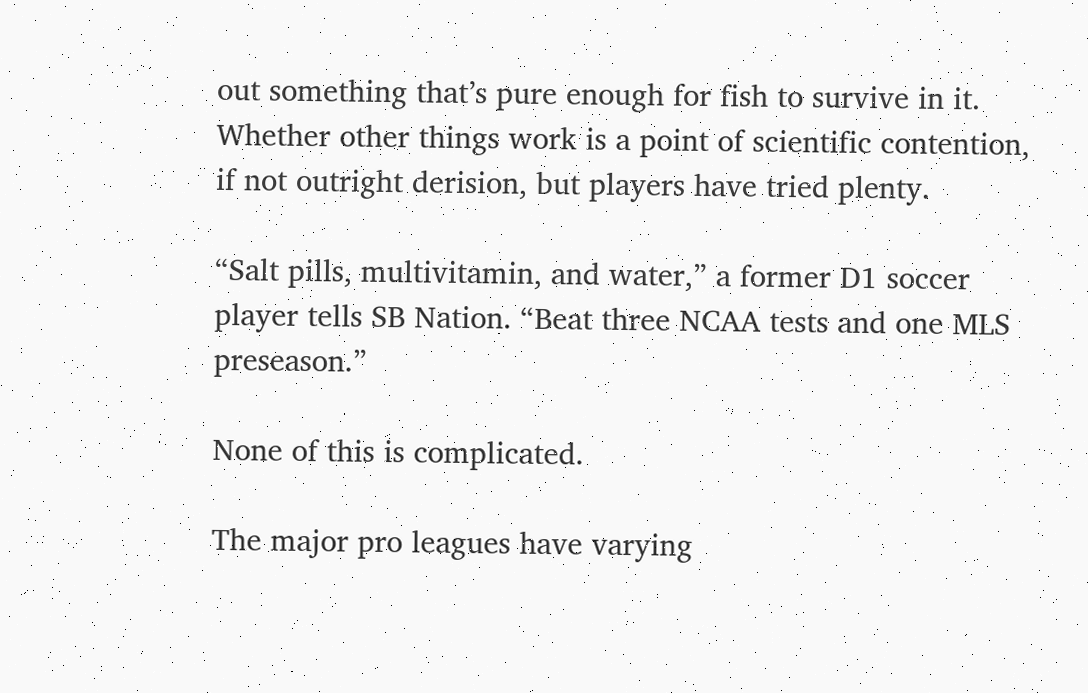out something that’s pure enough for fish to survive in it. Whether other things work is a point of scientific contention, if not outright derision, but players have tried plenty.

“Salt pills, multivitamin, and water,” a former D1 soccer player tells SB Nation. “Beat three NCAA tests and one MLS preseason.”

None of this is complicated.

The major pro leagues have varying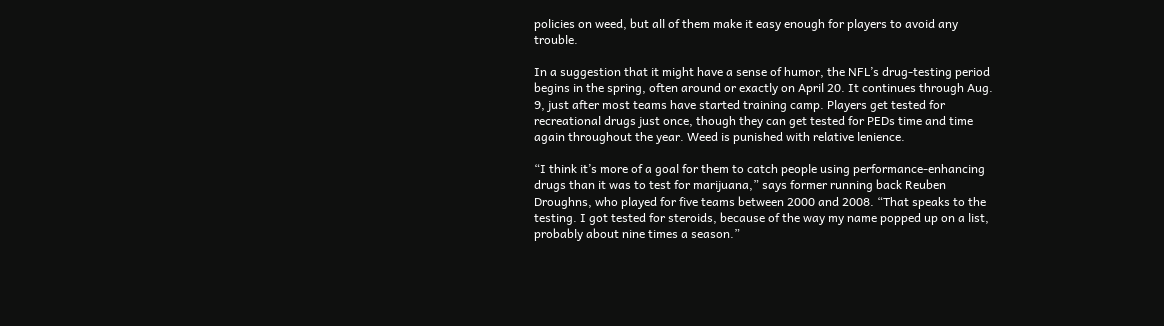policies on weed, but all of them make it easy enough for players to avoid any trouble.

In a suggestion that it might have a sense of humor, the NFL’s drug-testing period begins in the spring, often around or exactly on April 20. It continues through Aug. 9, just after most teams have started training camp. Players get tested for recreational drugs just once, though they can get tested for PEDs time and time again throughout the year. Weed is punished with relative lenience.

“I think it’s more of a goal for them to catch people using performance-enhancing drugs than it was to test for marijuana,” says former running back Reuben Droughns, who played for five teams between 2000 and 2008. “That speaks to the testing. I got tested for steroids, because of the way my name popped up on a list, probably about nine times a season.”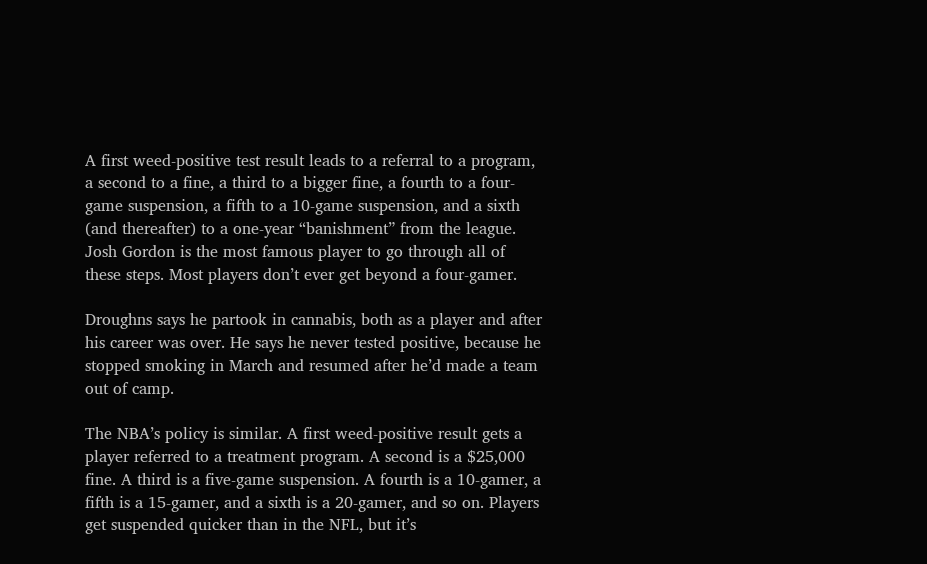A first weed-positive test result leads to a referral to a program, a second to a fine, a third to a bigger fine, a fourth to a four-game suspension, a fifth to a 10-game suspension, and a sixth (and thereafter) to a one-year “banishment” from the league. Josh Gordon is the most famous player to go through all of these steps. Most players don’t ever get beyond a four-gamer.

Droughns says he partook in cannabis, both as a player and after his career was over. He says he never tested positive, because he stopped smoking in March and resumed after he’d made a team out of camp.

The NBA’s policy is similar. A first weed-positive result gets a player referred to a treatment program. A second is a $25,000 fine. A third is a five-game suspension. A fourth is a 10-gamer, a fifth is a 15-gamer, and a sixth is a 20-gamer, and so on. Players get suspended quicker than in the NFL, but it’s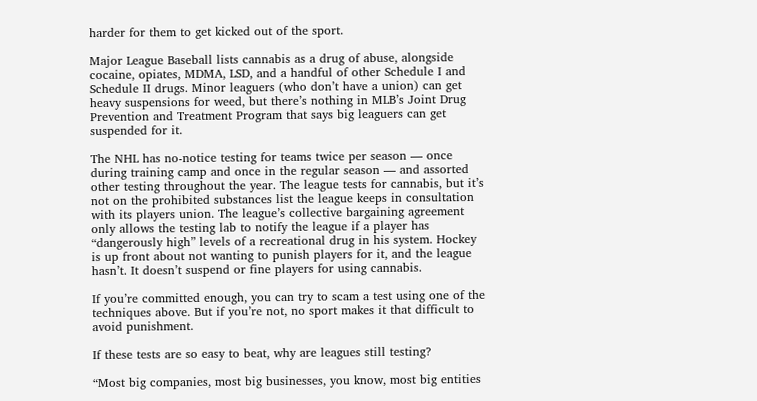harder for them to get kicked out of the sport.

Major League Baseball lists cannabis as a drug of abuse, alongside cocaine, opiates, MDMA, LSD, and a handful of other Schedule I and Schedule II drugs. Minor leaguers (who don’t have a union) can get heavy suspensions for weed, but there’s nothing in MLB’s Joint Drug Prevention and Treatment Program that says big leaguers can get suspended for it.

The NHL has no-notice testing for teams twice per season — once during training camp and once in the regular season — and assorted other testing throughout the year. The league tests for cannabis, but it’s not on the prohibited substances list the league keeps in consultation with its players union. The league’s collective bargaining agreement only allows the testing lab to notify the league if a player has “dangerously high” levels of a recreational drug in his system. Hockey is up front about not wanting to punish players for it, and the league hasn’t. It doesn’t suspend or fine players for using cannabis.

If you’re committed enough, you can try to scam a test using one of the techniques above. But if you’re not, no sport makes it that difficult to avoid punishment.

If these tests are so easy to beat, why are leagues still testing?

“Most big companies, most big businesses, you know, most big entities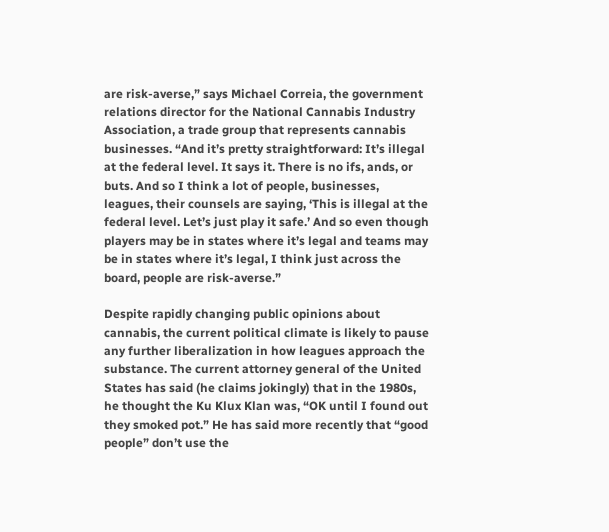are risk-averse,” says Michael Correia, the government relations director for the National Cannabis Industry Association, a trade group that represents cannabis businesses. “And it’s pretty straightforward: It’s illegal at the federal level. It says it. There is no ifs, ands, or buts. And so I think a lot of people, businesses, leagues, their counsels are saying, ‘This is illegal at the federal level. Let’s just play it safe.’ And so even though players may be in states where it’s legal and teams may be in states where it’s legal, I think just across the board, people are risk-averse.”

Despite rapidly changing public opinions about cannabis, the current political climate is likely to pause any further liberalization in how leagues approach the substance. The current attorney general of the United States has said (he claims jokingly) that in the 1980s, he thought the Ku Klux Klan was, “OK until I found out they smoked pot.” He has said more recently that “good people” don’t use the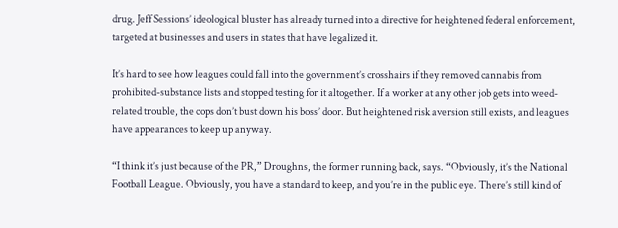drug. Jeff Sessions’ ideological bluster has already turned into a directive for heightened federal enforcement, targeted at businesses and users in states that have legalized it.

It’s hard to see how leagues could fall into the government’s crosshairs if they removed cannabis from prohibited-substance lists and stopped testing for it altogether. If a worker at any other job gets into weed-related trouble, the cops don’t bust down his boss’ door. But heightened risk aversion still exists, and leagues have appearances to keep up anyway.

“I think it’s just because of the PR,” Droughns, the former running back, says. “Obviously, it’s the National Football League. Obviously, you have a standard to keep, and you’re in the public eye. There’s still kind of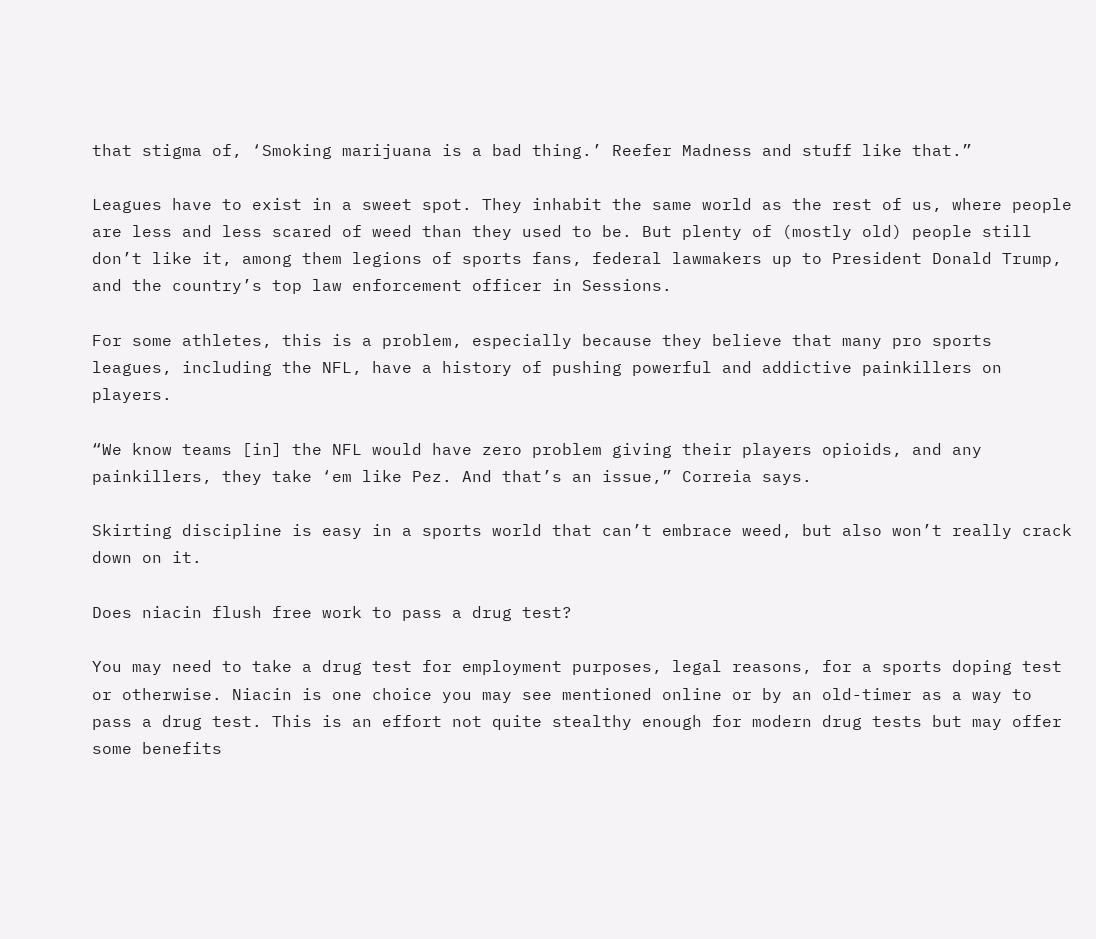that stigma of, ‘Smoking marijuana is a bad thing.’ Reefer Madness and stuff like that.”

Leagues have to exist in a sweet spot. They inhabit the same world as the rest of us, where people are less and less scared of weed than they used to be. But plenty of (mostly old) people still don’t like it, among them legions of sports fans, federal lawmakers up to President Donald Trump, and the country’s top law enforcement officer in Sessions.

For some athletes, this is a problem, especially because they believe that many pro sports leagues, including the NFL, have a history of pushing powerful and addictive painkillers on players.

“We know teams [in] the NFL would have zero problem giving their players opioids, and any painkillers, they take ‘em like Pez. And that’s an issue,” Correia says.

Skirting discipline is easy in a sports world that can’t embrace weed, but also won’t really crack down on it.

Does niacin flush free work to pass a drug test?

You may need to take a drug test for employment purposes, legal reasons, for a sports doping test or otherwise. Niacin is one choice you may see mentioned online or by an old-timer as a way to pass a drug test. This is an effort not quite stealthy enough for modern drug tests but may offer some benefits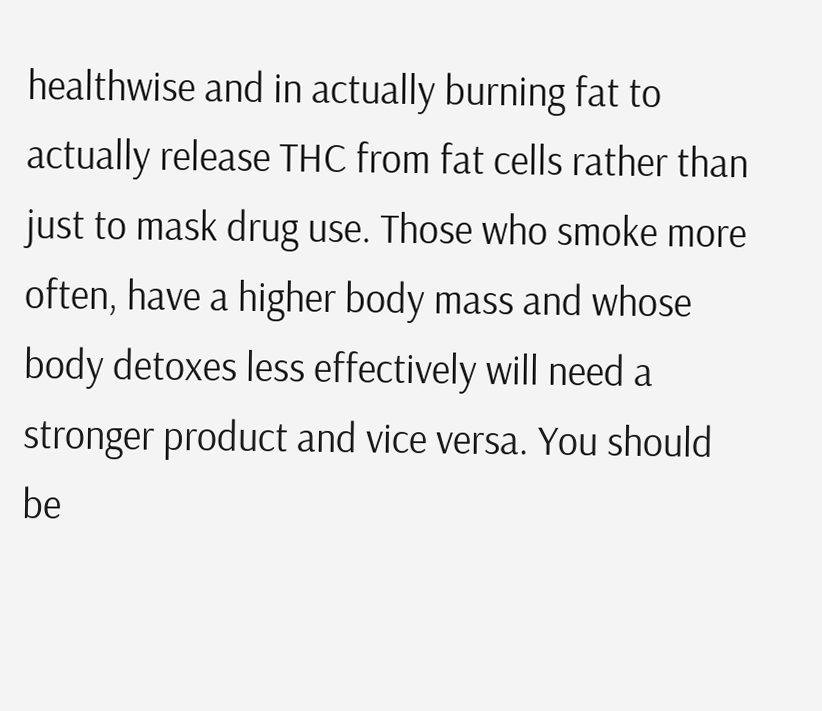healthwise and in actually burning fat to actually release THC from fat cells rather than just to mask drug use. Those who smoke more often, have a higher body mass and whose body detoxes less effectively will need a stronger product and vice versa. You should be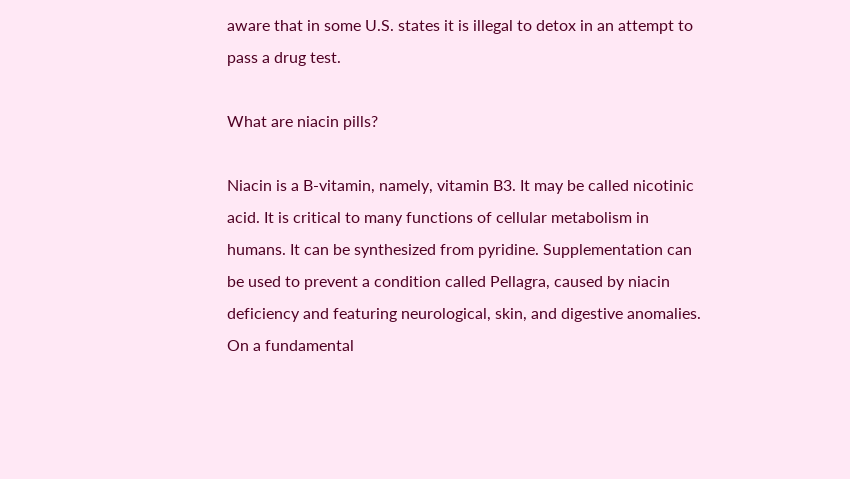aware that in some U.S. states it is illegal to detox in an attempt to pass a drug test.

What are niacin pills?

Niacin is a B-vitamin, namely, vitamin B3. It may be called nicotinic acid. It is critical to many functions of cellular metabolism in humans. It can be synthesized from pyridine. Supplementation can be used to prevent a condition called Pellagra, caused by niacin deficiency and featuring neurological, skin, and digestive anomalies. On a fundamental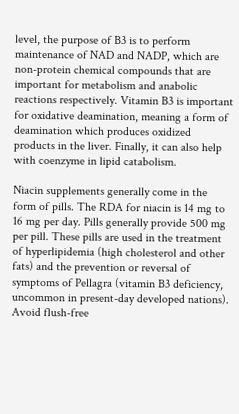level, the purpose of B3 is to perform maintenance of NAD and NADP, which are non-protein chemical compounds that are important for metabolism and anabolic reactions respectively. Vitamin B3 is important for oxidative deamination, meaning a form of deamination which produces oxidized products in the liver. Finally, it can also help with coenzyme in lipid catabolism.

Niacin supplements generally come in the form of pills. The RDA for niacin is 14 mg to 16 mg per day. Pills generally provide 500 mg per pill. These pills are used in the treatment of hyperlipidemia (high cholesterol and other fats) and the prevention or reversal of symptoms of Pellagra (vitamin B3 deficiency, uncommon in present-day developed nations). Avoid flush-free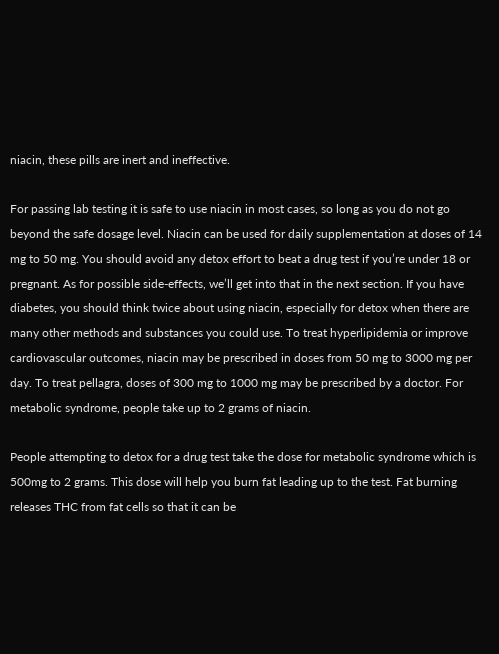niacin, these pills are inert and ineffective.

For passing lab testing it is safe to use niacin in most cases, so long as you do not go beyond the safe dosage level. Niacin can be used for daily supplementation at doses of 14 mg to 50 mg. You should avoid any detox effort to beat a drug test if you’re under 18 or pregnant. As for possible side-effects, we’ll get into that in the next section. If you have diabetes, you should think twice about using niacin, especially for detox when there are many other methods and substances you could use. To treat hyperlipidemia or improve cardiovascular outcomes, niacin may be prescribed in doses from 50 mg to 3000 mg per day. To treat pellagra, doses of 300 mg to 1000 mg may be prescribed by a doctor. For metabolic syndrome, people take up to 2 grams of niacin.

People attempting to detox for a drug test take the dose for metabolic syndrome which is 500mg to 2 grams. This dose will help you burn fat leading up to the test. Fat burning releases THC from fat cells so that it can be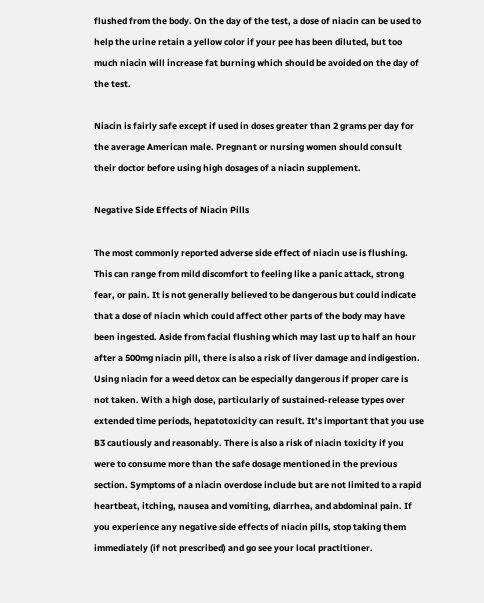flushed from the body. On the day of the test, a dose of niacin can be used to help the urine retain a yellow color if your pee has been diluted, but too much niacin will increase fat burning which should be avoided on the day of the test.

Niacin is fairly safe except if used in doses greater than 2 grams per day for the average American male. Pregnant or nursing women should consult their doctor before using high dosages of a niacin supplement.

Negative Side Effects of Niacin Pills

The most commonly reported adverse side effect of niacin use is flushing. This can range from mild discomfort to feeling like a panic attack, strong fear, or pain. It is not generally believed to be dangerous but could indicate that a dose of niacin which could affect other parts of the body may have been ingested. Aside from facial flushing which may last up to half an hour after a 500mg niacin pill, there is also a risk of liver damage and indigestion. Using niacin for a weed detox can be especially dangerous if proper care is not taken. With a high dose, particularly of sustained-release types over extended time periods, hepatotoxicity can result. It’s important that you use B3 cautiously and reasonably. There is also a risk of niacin toxicity if you were to consume more than the safe dosage mentioned in the previous section. Symptoms of a niacin overdose include but are not limited to a rapid heartbeat, itching, nausea and vomiting, diarrhea, and abdominal pain. If you experience any negative side effects of niacin pills, stop taking them immediately (if not prescribed) and go see your local practitioner.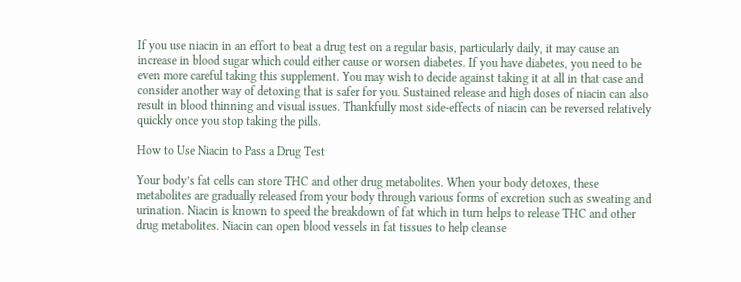If you use niacin in an effort to beat a drug test on a regular basis, particularly daily, it may cause an increase in blood sugar which could either cause or worsen diabetes. If you have diabetes, you need to be even more careful taking this supplement. You may wish to decide against taking it at all in that case and consider another way of detoxing that is safer for you. Sustained release and high doses of niacin can also result in blood thinning and visual issues. Thankfully most side-effects of niacin can be reversed relatively quickly once you stop taking the pills.

How to Use Niacin to Pass a Drug Test

Your body’s fat cells can store THC and other drug metabolites. When your body detoxes, these metabolites are gradually released from your body through various forms of excretion such as sweating and urination. Niacin is known to speed the breakdown of fat which in turn helps to release THC and other drug metabolites. Niacin can open blood vessels in fat tissues to help cleanse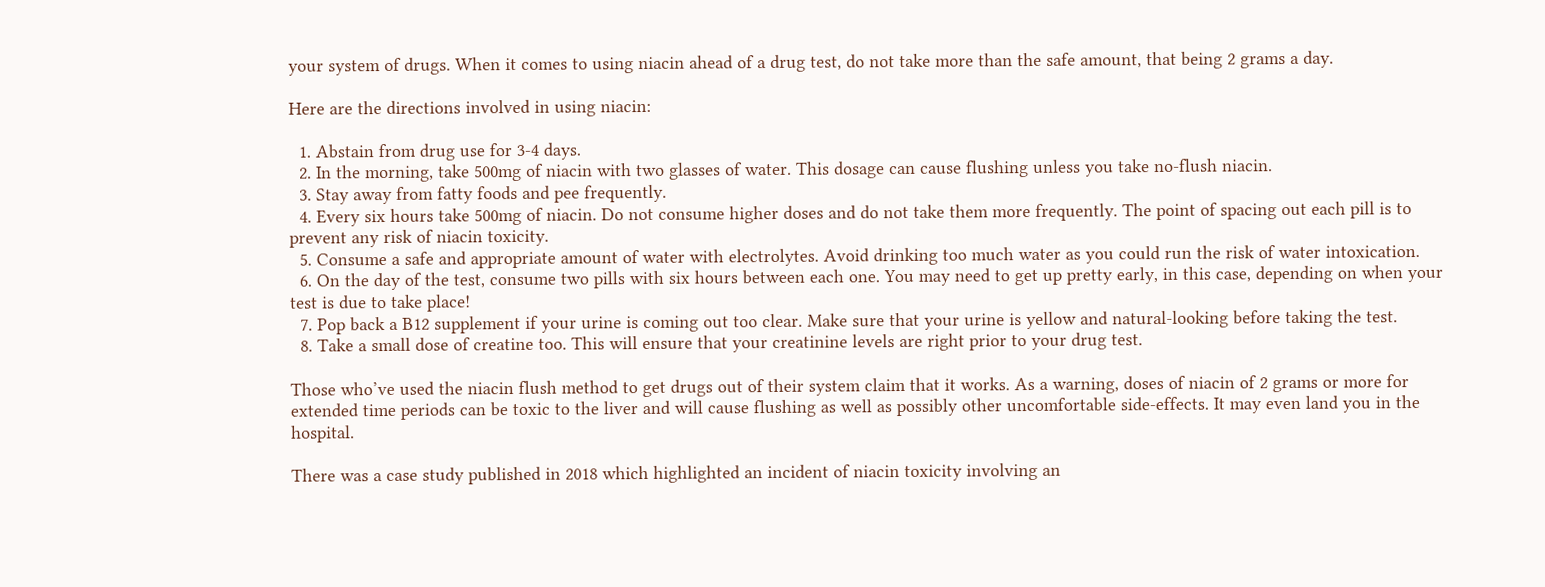your system of drugs. When it comes to using niacin ahead of a drug test, do not take more than the safe amount, that being 2 grams a day.

Here are the directions involved in using niacin:

  1. Abstain from drug use for 3-4 days.
  2. In the morning, take 500mg of niacin with two glasses of water. This dosage can cause flushing unless you take no-flush niacin.
  3. Stay away from fatty foods and pee frequently.
  4. Every six hours take 500mg of niacin. Do not consume higher doses and do not take them more frequently. The point of spacing out each pill is to prevent any risk of niacin toxicity.
  5. Consume a safe and appropriate amount of water with electrolytes. Avoid drinking too much water as you could run the risk of water intoxication.
  6. On the day of the test, consume two pills with six hours between each one. You may need to get up pretty early, in this case, depending on when your test is due to take place!
  7. Pop back a B12 supplement if your urine is coming out too clear. Make sure that your urine is yellow and natural-looking before taking the test.
  8. Take a small dose of creatine too. This will ensure that your creatinine levels are right prior to your drug test.

Those who’ve used the niacin flush method to get drugs out of their system claim that it works. As a warning, doses of niacin of 2 grams or more for extended time periods can be toxic to the liver and will cause flushing as well as possibly other uncomfortable side-effects. It may even land you in the hospital.

There was a case study published in 2018 which highlighted an incident of niacin toxicity involving an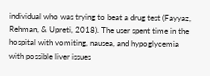individual who was trying to beat a drug test (Fayyaz, Rehman, & Upreti, 2018). The user spent time in the hospital with vomiting, nausea, and hypoglycemia with possible liver issues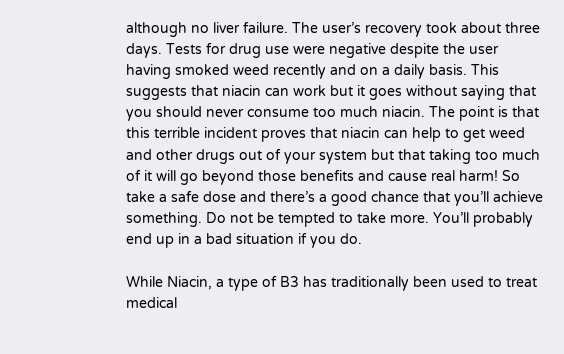although no liver failure. The user’s recovery took about three days. Tests for drug use were negative despite the user having smoked weed recently and on a daily basis. This suggests that niacin can work but it goes without saying that you should never consume too much niacin. The point is that this terrible incident proves that niacin can help to get weed and other drugs out of your system but that taking too much of it will go beyond those benefits and cause real harm! So take a safe dose and there’s a good chance that you’ll achieve something. Do not be tempted to take more. You’ll probably end up in a bad situation if you do.

While Niacin, a type of B3 has traditionally been used to treat medical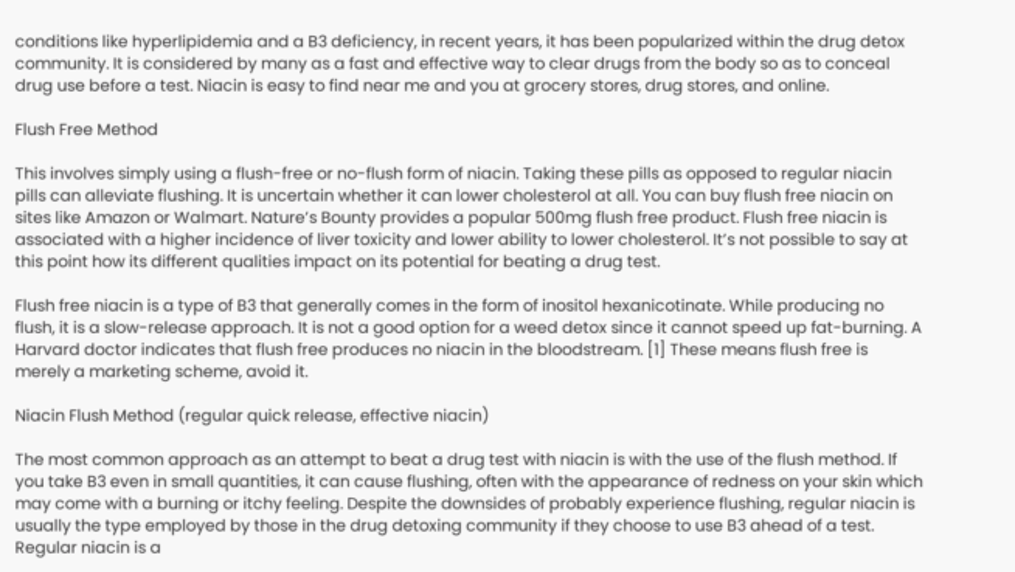conditions like hyperlipidemia and a B3 deficiency, in recent years, it has been popularized within the drug detox community. It is considered by many as a fast and effective way to clear drugs from the body so as to conceal drug use before a test. Niacin is easy to find near me and you at grocery stores, drug stores, and online.

Flush Free Method

This involves simply using a flush-free or no-flush form of niacin. Taking these pills as opposed to regular niacin pills can alleviate flushing. It is uncertain whether it can lower cholesterol at all. You can buy flush free niacin on sites like Amazon or Walmart. Nature’s Bounty provides a popular 500mg flush free product. Flush free niacin is associated with a higher incidence of liver toxicity and lower ability to lower cholesterol. It’s not possible to say at this point how its different qualities impact on its potential for beating a drug test.

Flush free niacin is a type of B3 that generally comes in the form of inositol hexanicotinate. While producing no flush, it is a slow-release approach. It is not a good option for a weed detox since it cannot speed up fat-burning. A Harvard doctor indicates that flush free produces no niacin in the bloodstream. [1] These means flush free is merely a marketing scheme, avoid it.

Niacin Flush Method (regular quick release, effective niacin)

The most common approach as an attempt to beat a drug test with niacin is with the use of the flush method. If you take B3 even in small quantities, it can cause flushing, often with the appearance of redness on your skin which may come with a burning or itchy feeling. Despite the downsides of probably experience flushing, regular niacin is usually the type employed by those in the drug detoxing community if they choose to use B3 ahead of a test. Regular niacin is a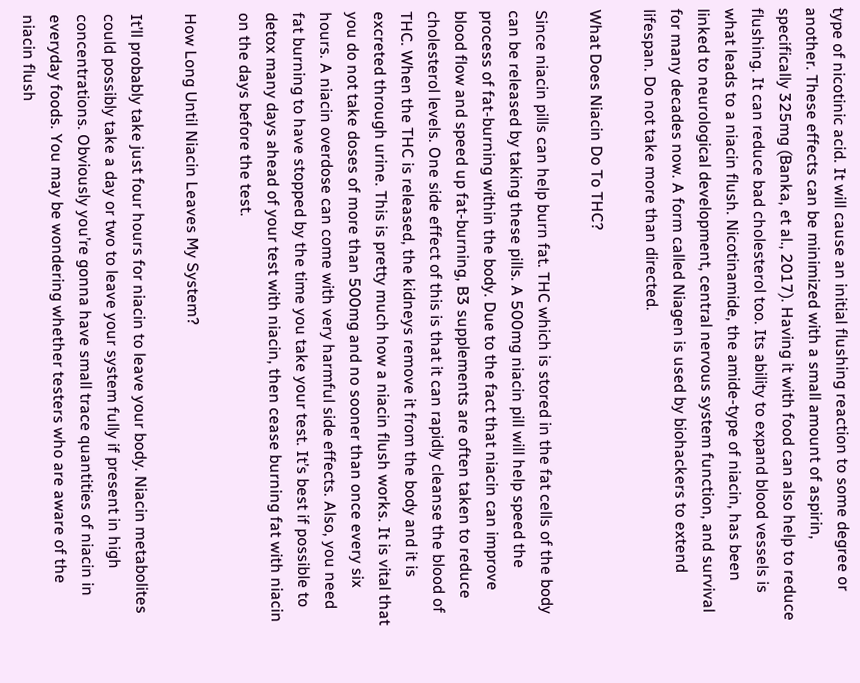type of nicotinic acid. It will cause an initial flushing reaction to some degree or another. These effects can be minimized with a small amount of aspirin, specifically 325mg (Banka, et al., 2017). Having it with food can also help to reduce flushing. It can reduce bad cholesterol too. Its ability to expand blood vessels is what leads to a niacin flush. Nicotinamide, the amide-type of niacin, has been linked to neurological development, central nervous system function, and survival for many decades now. A form called Niagen is used by biohackers to extend lifespan. Do not take more than directed.

What Does Niacin Do To THC?

Since niacin pills can help burn fat. THC which is stored in the fat cells of the body can be released by taking these pills. A 500mg niacin pill will help speed the process of fat-burning within the body. Due to the fact that niacin can improve blood flow and speed up fat-burning, B3 supplements are often taken to reduce cholesterol levels. One side effect of this is that it can rapidly cleanse the blood of THC. When the THC is released, the kidneys remove it from the body and it is excreted through urine. This is pretty much how a niacin flush works. It is vital that you do not take doses of more than 500mg and no sooner than once every six hours. A niacin overdose can come with very harmful side effects. Also, you need fat burning to have stopped by the time you take your test. It’s best if possible to detox many days ahead of your test with niacin, then cease burning fat with niacin on the days before the test.

How Long Until Niacin Leaves My System?

It’ll probably take just four hours for niacin to leave your body. Niacin metabolites could possibly take a day or two to leave your system fully if present in high concentrations. Obviously you’re gonna have small trace quantities of niacin in everyday foods. You may be wondering whether testers who are aware of the niacin flush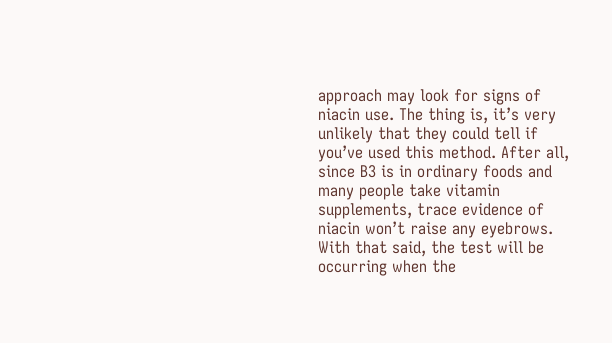approach may look for signs of niacin use. The thing is, it’s very unlikely that they could tell if you’ve used this method. After all, since B3 is in ordinary foods and many people take vitamin supplements, trace evidence of niacin won’t raise any eyebrows. With that said, the test will be occurring when the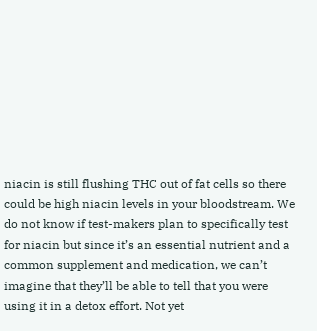niacin is still flushing THC out of fat cells so there could be high niacin levels in your bloodstream. We do not know if test-makers plan to specifically test for niacin but since it’s an essential nutrient and a common supplement and medication, we can’t imagine that they’ll be able to tell that you were using it in a detox effort. Not yet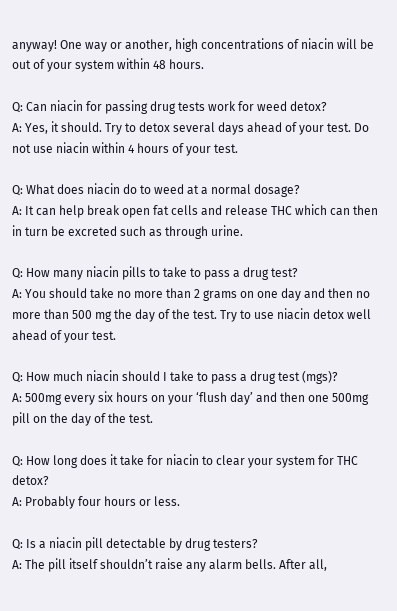anyway! One way or another, high concentrations of niacin will be out of your system within 48 hours.

Q: Can niacin for passing drug tests work for weed detox?
A: Yes, it should. Try to detox several days ahead of your test. Do not use niacin within 4 hours of your test.

Q: What does niacin do to weed at a normal dosage?
A: It can help break open fat cells and release THC which can then in turn be excreted such as through urine.

Q: How many niacin pills to take to pass a drug test?
A: You should take no more than 2 grams on one day and then no more than 500 mg the day of the test. Try to use niacin detox well ahead of your test.

Q: How much niacin should I take to pass a drug test (mgs)?
A: 500mg every six hours on your ‘flush day’ and then one 500mg pill on the day of the test.

Q: How long does it take for niacin to clear your system for THC detox?
A: Probably four hours or less.

Q: Is a niacin pill detectable by drug testers?
A: The pill itself shouldn’t raise any alarm bells. After all,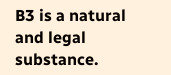B3 is a natural and legal substance.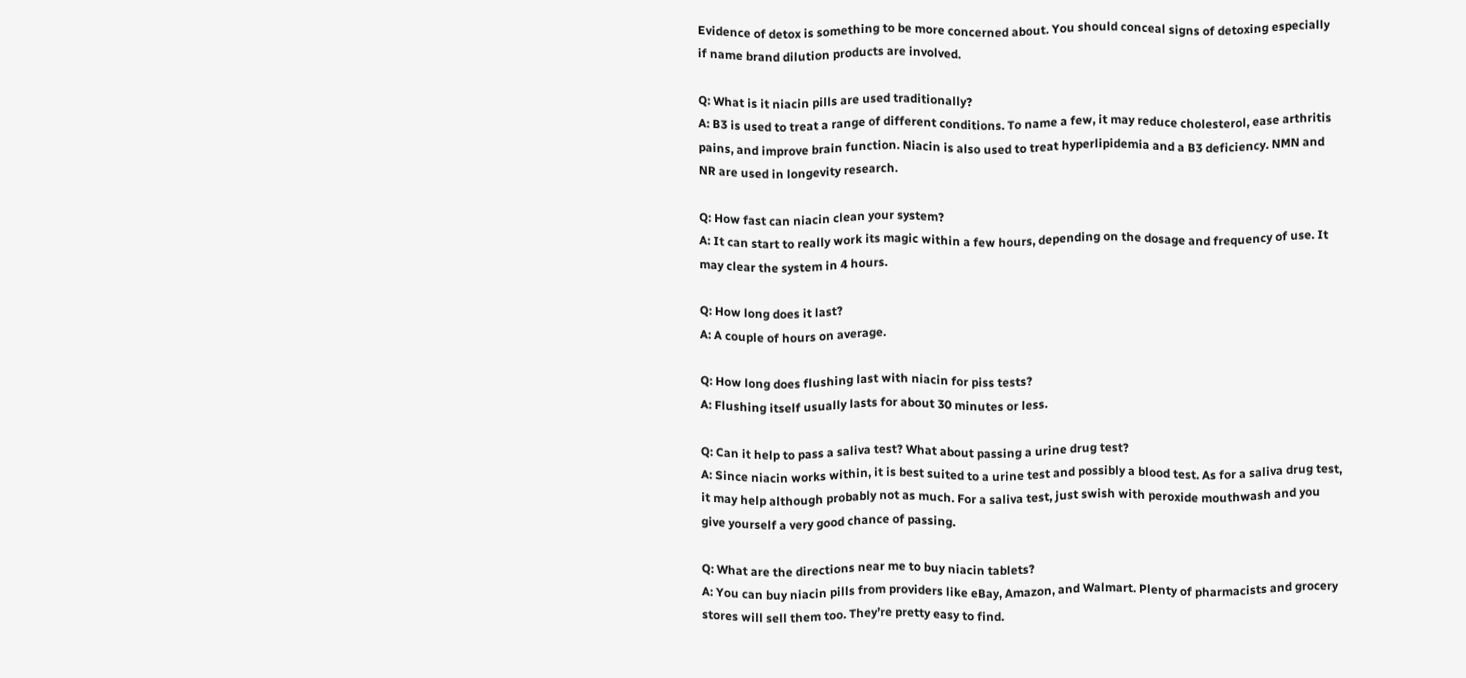Evidence of detox is something to be more concerned about. You should conceal signs of detoxing especially if name brand dilution products are involved.

Q: What is it niacin pills are used traditionally?
A: B3 is used to treat a range of different conditions. To name a few, it may reduce cholesterol, ease arthritis pains, and improve brain function. Niacin is also used to treat hyperlipidemia and a B3 deficiency. NMN and NR are used in longevity research.

Q: How fast can niacin clean your system?
A: It can start to really work its magic within a few hours, depending on the dosage and frequency of use. It may clear the system in 4 hours.

Q: How long does it last?
A: A couple of hours on average.

Q: How long does flushing last with niacin for piss tests?
A: Flushing itself usually lasts for about 30 minutes or less.

Q: Can it help to pass a saliva test? What about passing a urine drug test?
A: Since niacin works within, it is best suited to a urine test and possibly a blood test. As for a saliva drug test, it may help although probably not as much. For a saliva test, just swish with peroxide mouthwash and you give yourself a very good chance of passing.

Q: What are the directions near me to buy niacin tablets?
A: You can buy niacin pills from providers like eBay, Amazon, and Walmart. Plenty of pharmacists and grocery stores will sell them too. They’re pretty easy to find.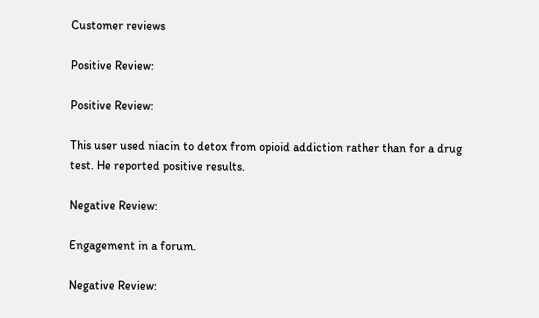Customer reviews

Positive Review:

Positive Review:

This user used niacin to detox from opioid addiction rather than for a drug test. He reported positive results.

Negative Review:

Engagement in a forum.

Negative Review: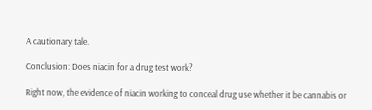A cautionary tale.

Conclusion: Does niacin for a drug test work?

Right now, the evidence of niacin working to conceal drug use whether it be cannabis or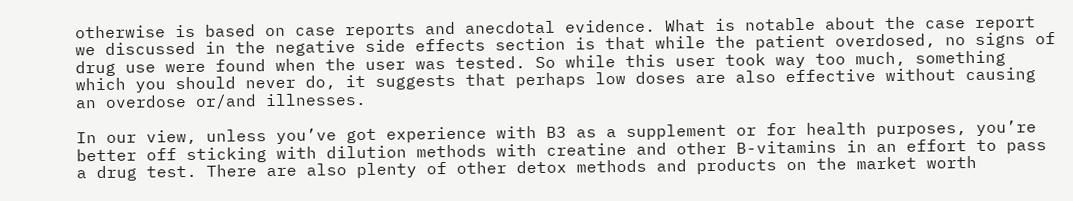otherwise is based on case reports and anecdotal evidence. What is notable about the case report we discussed in the negative side effects section is that while the patient overdosed, no signs of drug use were found when the user was tested. So while this user took way too much, something which you should never do, it suggests that perhaps low doses are also effective without causing an overdose or/and illnesses.

In our view, unless you’ve got experience with B3 as a supplement or for health purposes, you’re better off sticking with dilution methods with creatine and other B-vitamins in an effort to pass a drug test. There are also plenty of other detox methods and products on the market worth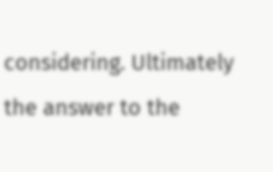considering. Ultimately the answer to the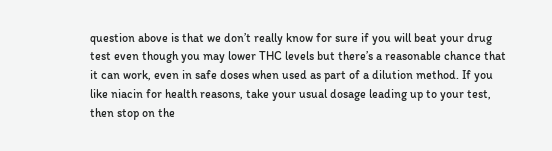question above is that we don’t really know for sure if you will beat your drug test even though you may lower THC levels but there’s a reasonable chance that it can work, even in safe doses when used as part of a dilution method. If you like niacin for health reasons, take your usual dosage leading up to your test, then stop on the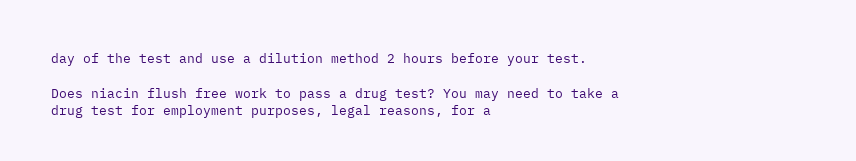day of the test and use a dilution method 2 hours before your test.

Does niacin flush free work to pass a drug test? You may need to take a drug test for employment purposes, legal reasons, for a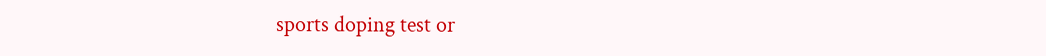sports doping test or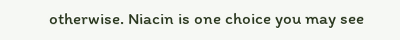otherwise. Niacin is one choice you may see